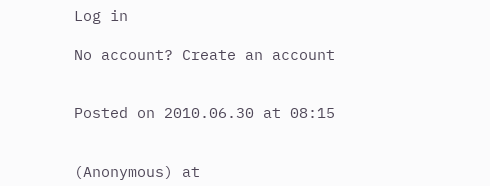Log in

No account? Create an account


Posted on 2010.06.30 at 08:15


(Anonymous) at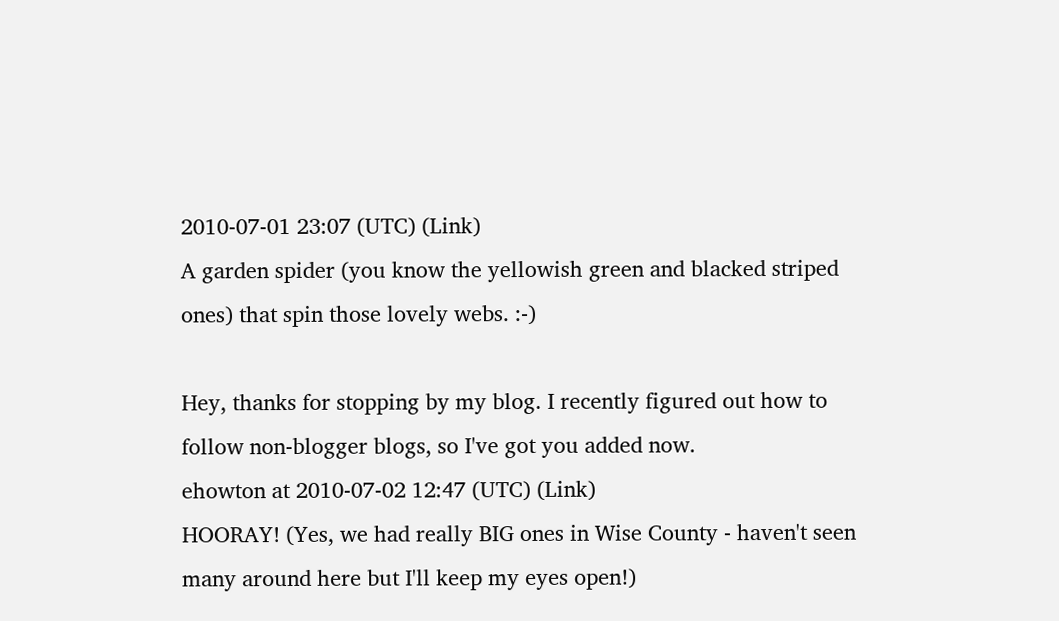2010-07-01 23:07 (UTC) (Link)
A garden spider (you know the yellowish green and blacked striped ones) that spin those lovely webs. :-)

Hey, thanks for stopping by my blog. I recently figured out how to follow non-blogger blogs, so I've got you added now.
ehowton at 2010-07-02 12:47 (UTC) (Link)
HOORAY! (Yes, we had really BIG ones in Wise County - haven't seen many around here but I'll keep my eyes open!)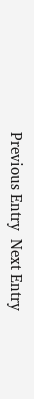Previous Entry  Next Entry